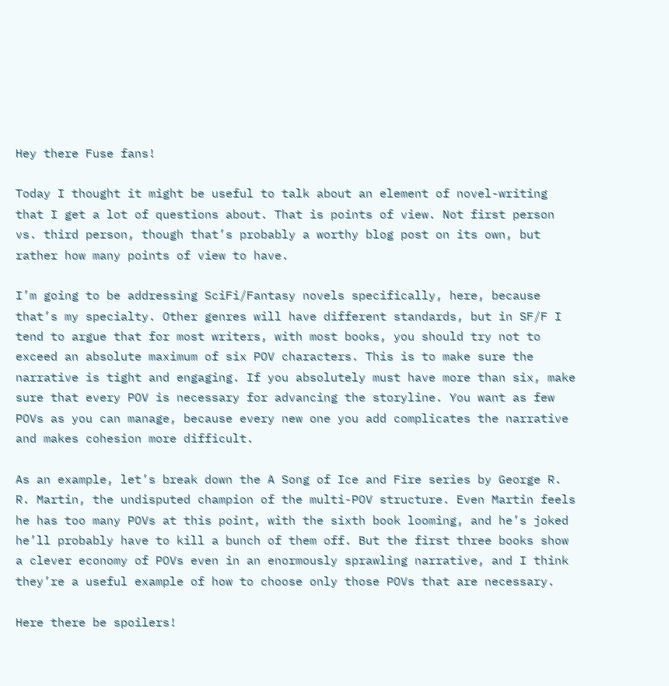Hey there Fuse fans!

Today I thought it might be useful to talk about an element of novel-writing that I get a lot of questions about. That is points of view. Not first person vs. third person, though that’s probably a worthy blog post on its own, but rather how many points of view to have.

I’m going to be addressing SciFi/Fantasy novels specifically, here, because that’s my specialty. Other genres will have different standards, but in SF/F I tend to argue that for most writers, with most books, you should try not to exceed an absolute maximum of six POV characters. This is to make sure the narrative is tight and engaging. If you absolutely must have more than six, make sure that every POV is necessary for advancing the storyline. You want as few POVs as you can manage, because every new one you add complicates the narrative and makes cohesion more difficult.

As an example, let’s break down the A Song of Ice and Fire series by George R. R. Martin, the undisputed champion of the multi-POV structure. Even Martin feels he has too many POVs at this point, with the sixth book looming, and he’s joked he’ll probably have to kill a bunch of them off. But the first three books show a clever economy of POVs even in an enormously sprawling narrative, and I think they’re a useful example of how to choose only those POVs that are necessary.

Here there be spoilers!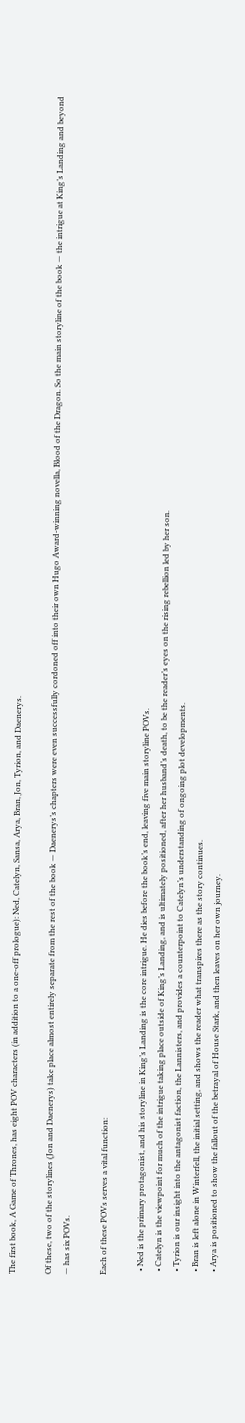The first book, A Game of Thrones, has eight POV characters (in addition to a one-off prologue): Ned, Catelyn, Sansa, Arya, Bran, Jon, Tyrion, and Daenerys.

Of these, two of the storylines (Jon and Daenerys) take place almost entirely separate from the rest of the book — Daenerys’s chapters were even successfully cordoned off into their own Hugo Award-winning novella, Blood of the Dragon. So the main storyline of the book — the intrigue at King’s Landing and beyond — has six POVs.

Each of these POVs serves a vital function:

  • Ned is the primary protagonist, and his storyline in King’s Landing is the core intrigue. He dies before the book’s end, leaving five main storyline POVs.
  • Catelyn is the viewpoint for much of the intrigue taking place outside of King’s Landing, and is ultimately positioned, after her husband’s death, to be the reader’s eyes on the rising rebellion led by her son.
  • Tyrion is our insight into the antagonist faction, the Lannisters, and provides a counterpoint to Catelyn’s understanding of ongoing plot developments.
  • Bran is left alone in Winterfell, the initial setting, and shows the reader what transpires there as the story continues.
  • Arya is positioned to show the fallout of the betrayal of House Stark, and then leaves on her own journey.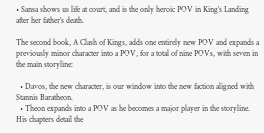• Sansa shows us life at court, and is the only heroic POV in King’s Landing after her father’s death.

The second book, A Clash of Kings, adds one entirely new POV and expands a previously minor character into a POV, for a total of nine POVs, with seven in the main storyline:

  • Davos, the new character, is our window into the new faction aligned with Stannis Baratheon.
  • Theon expands into a POV as he becomes a major player in the storyline. His chapters detail the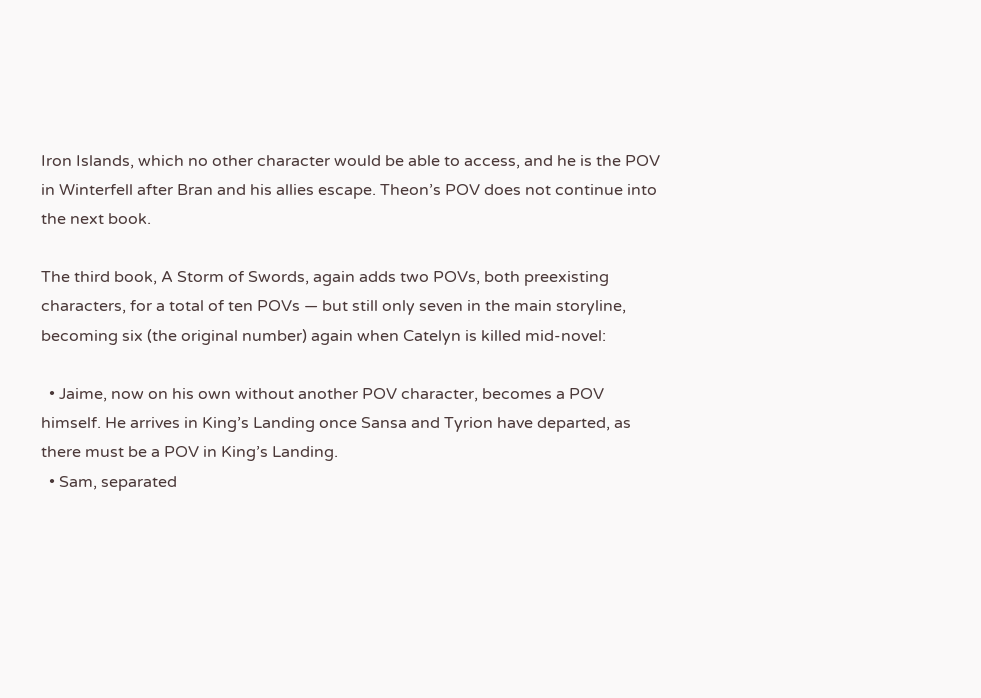Iron Islands, which no other character would be able to access, and he is the POV in Winterfell after Bran and his allies escape. Theon’s POV does not continue into the next book.

The third book, A Storm of Swords, again adds two POVs, both preexisting characters, for a total of ten POVs — but still only seven in the main storyline, becoming six (the original number) again when Catelyn is killed mid-novel:

  • Jaime, now on his own without another POV character, becomes a POV himself. He arrives in King’s Landing once Sansa and Tyrion have departed, as there must be a POV in King’s Landing.
  • Sam, separated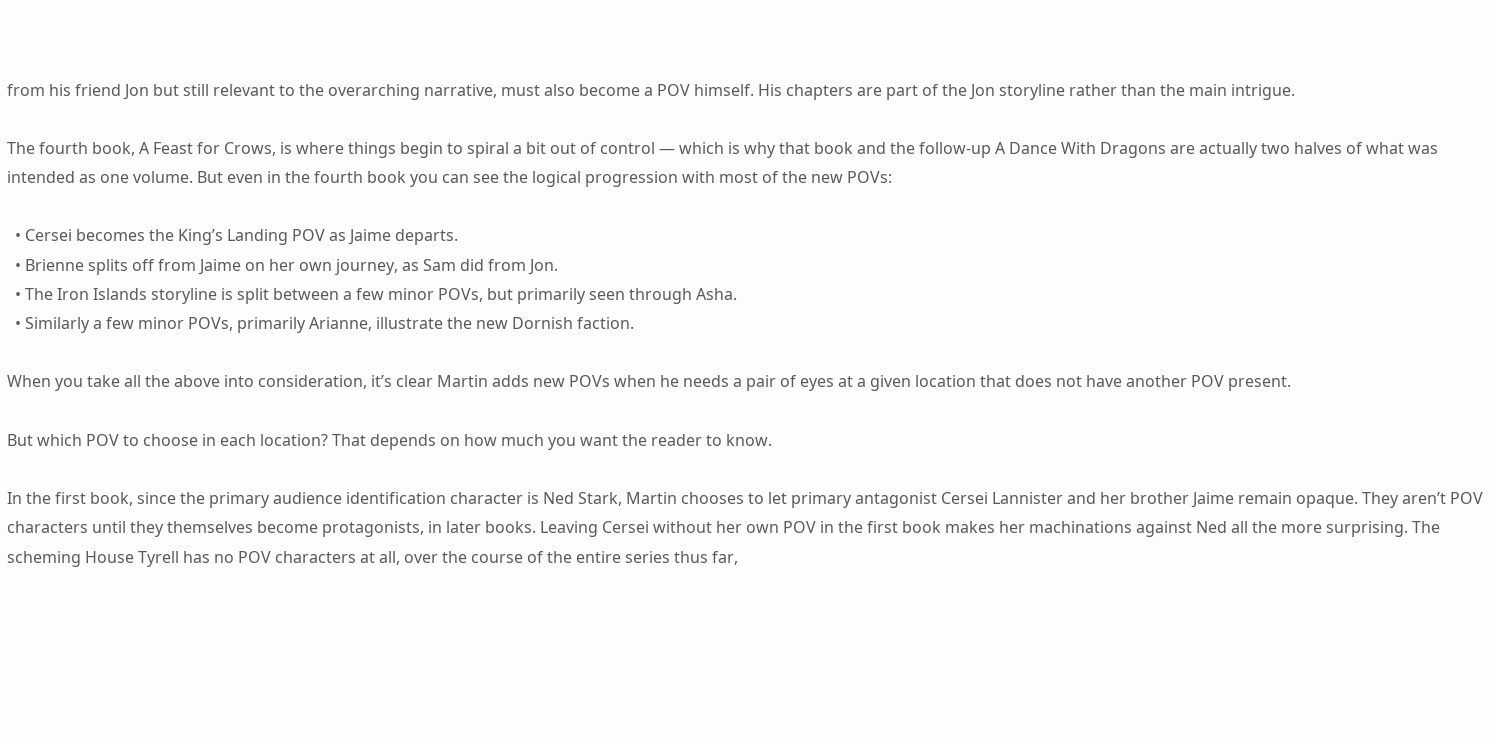from his friend Jon but still relevant to the overarching narrative, must also become a POV himself. His chapters are part of the Jon storyline rather than the main intrigue.

The fourth book, A Feast for Crows, is where things begin to spiral a bit out of control — which is why that book and the follow-up A Dance With Dragons are actually two halves of what was intended as one volume. But even in the fourth book you can see the logical progression with most of the new POVs:

  • Cersei becomes the King’s Landing POV as Jaime departs.
  • Brienne splits off from Jaime on her own journey, as Sam did from Jon.
  • The Iron Islands storyline is split between a few minor POVs, but primarily seen through Asha.
  • Similarly a few minor POVs, primarily Arianne, illustrate the new Dornish faction.

When you take all the above into consideration, it’s clear Martin adds new POVs when he needs a pair of eyes at a given location that does not have another POV present.

But which POV to choose in each location? That depends on how much you want the reader to know.

In the first book, since the primary audience identification character is Ned Stark, Martin chooses to let primary antagonist Cersei Lannister and her brother Jaime remain opaque. They aren’t POV characters until they themselves become protagonists, in later books. Leaving Cersei without her own POV in the first book makes her machinations against Ned all the more surprising. The scheming House Tyrell has no POV characters at all, over the course of the entire series thus far,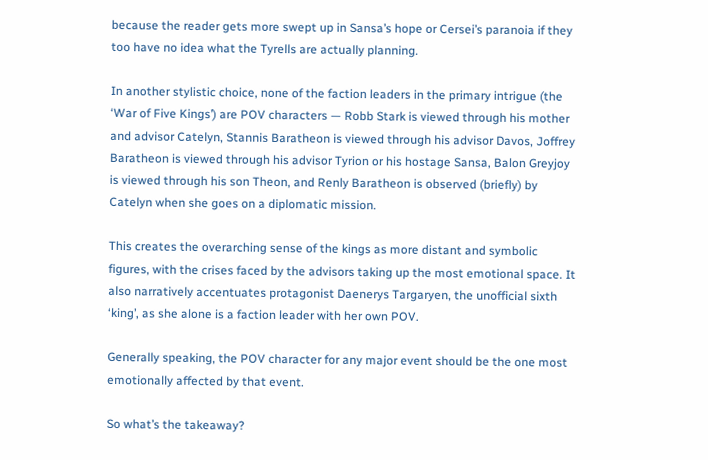because the reader gets more swept up in Sansa’s hope or Cersei’s paranoia if they too have no idea what the Tyrells are actually planning.

In another stylistic choice, none of the faction leaders in the primary intrigue (the ‘War of Five Kings’) are POV characters — Robb Stark is viewed through his mother and advisor Catelyn, Stannis Baratheon is viewed through his advisor Davos, Joffrey Baratheon is viewed through his advisor Tyrion or his hostage Sansa, Balon Greyjoy is viewed through his son Theon, and Renly Baratheon is observed (briefly) by Catelyn when she goes on a diplomatic mission.

This creates the overarching sense of the kings as more distant and symbolic figures, with the crises faced by the advisors taking up the most emotional space. It also narratively accentuates protagonist Daenerys Targaryen, the unofficial sixth ‘king’, as she alone is a faction leader with her own POV.

Generally speaking, the POV character for any major event should be the one most emotionally affected by that event.

So what’s the takeaway?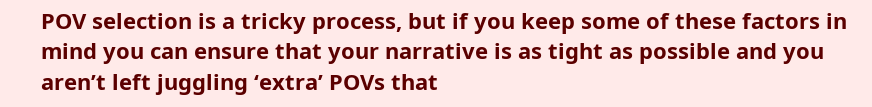POV selection is a tricky process, but if you keep some of these factors in mind you can ensure that your narrative is as tight as possible and you aren’t left juggling ‘extra’ POVs that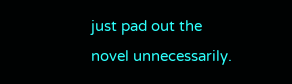just pad out the novel unnecessarily.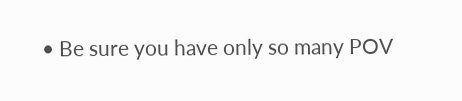• Be sure you have only so many POV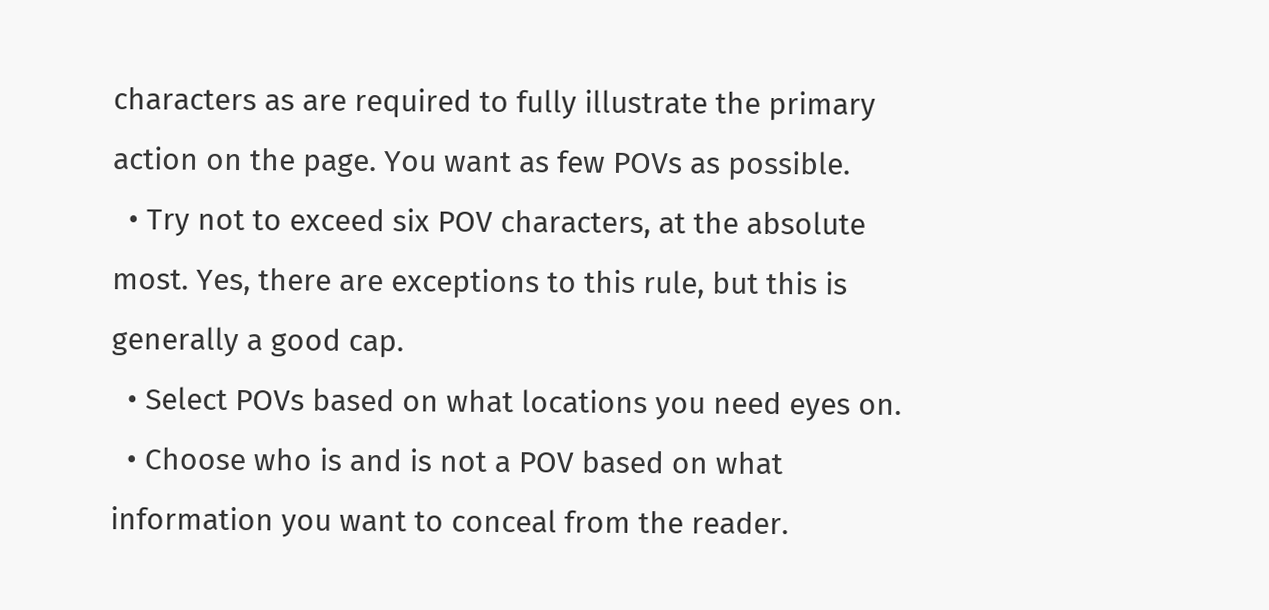characters as are required to fully illustrate the primary action on the page. You want as few POVs as possible.
  • Try not to exceed six POV characters, at the absolute most. Yes, there are exceptions to this rule, but this is generally a good cap.
  • Select POVs based on what locations you need eyes on.
  • Choose who is and is not a POV based on what information you want to conceal from the reader.